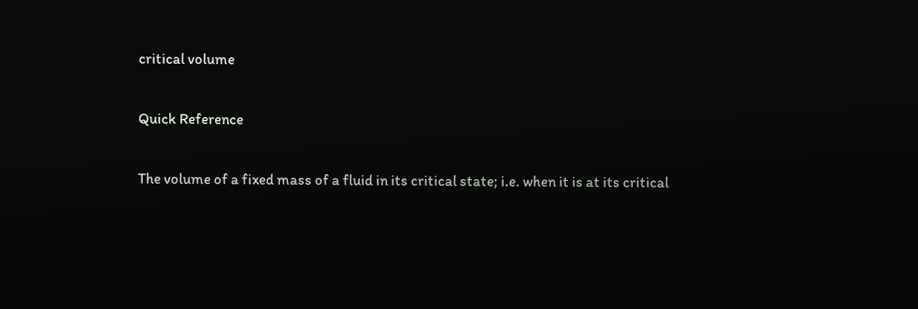critical volume

Quick Reference

The volume of a fixed mass of a fluid in its critical state; i.e. when it is at its critical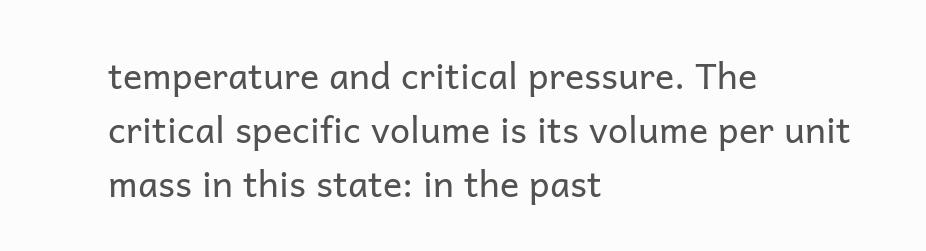temperature and critical pressure. The critical specific volume is its volume per unit mass in this state: in the past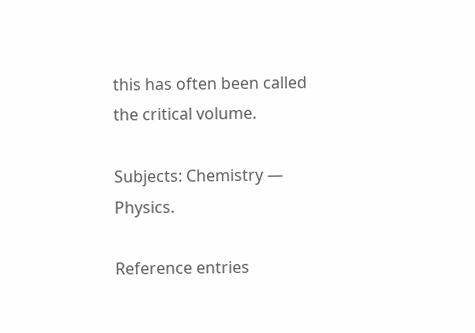this has often been called the critical volume.

Subjects: Chemistry — Physics.

Reference entries